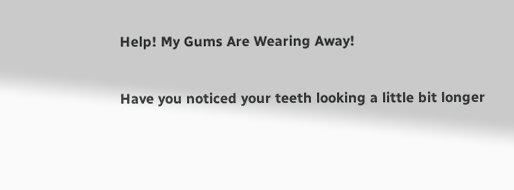Help! My Gums Are Wearing Away!

Have you noticed your teeth looking a little bit longer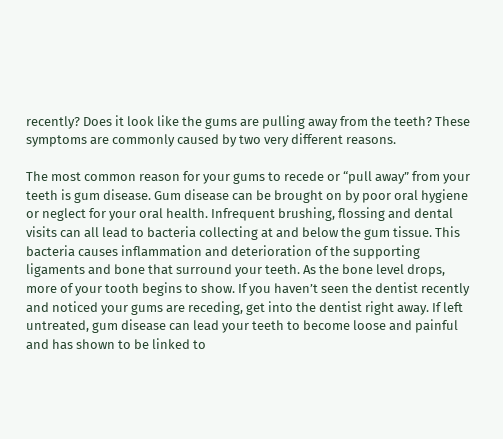recently? Does it look like the gums are pulling away from the teeth? These symptoms are commonly caused by two very different reasons.

The most common reason for your gums to recede or “pull away” from your teeth is gum disease. Gum disease can be brought on by poor oral hygiene or neglect for your oral health. Infrequent brushing, flossing and dental visits can all lead to bacteria collecting at and below the gum tissue. This bacteria causes inflammation and deterioration of the supporting ligaments and bone that surround your teeth. As the bone level drops, more of your tooth begins to show. If you haven’t seen the dentist recently and noticed your gums are receding, get into the dentist right away. If left untreated, gum disease can lead your teeth to become loose and painful and has shown to be linked to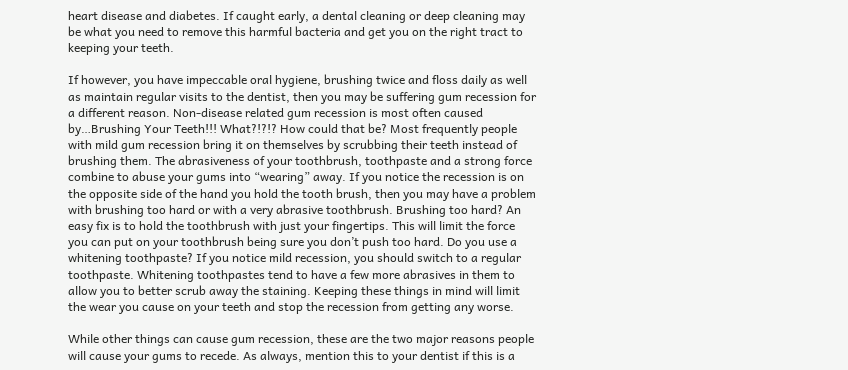heart disease and diabetes. If caught early, a dental cleaning or deep cleaning may be what you need to remove this harmful bacteria and get you on the right tract to keeping your teeth.

If however, you have impeccable oral hygiene, brushing twice and floss daily as well as maintain regular visits to the dentist, then you may be suffering gum recession for a different reason. Non-disease related gum recession is most often caused by…Brushing Your Teeth!!! What?!?!? How could that be? Most frequently people with mild gum recession bring it on themselves by scrubbing their teeth instead of brushing them. The abrasiveness of your toothbrush, toothpaste and a strong force combine to abuse your gums into “wearing” away. If you notice the recession is on the opposite side of the hand you hold the tooth brush, then you may have a problem with brushing too hard or with a very abrasive toothbrush. Brushing too hard? An easy fix is to hold the toothbrush with just your fingertips. This will limit the force you can put on your toothbrush being sure you don’t push too hard. Do you use a whitening toothpaste? If you notice mild recession, you should switch to a regular toothpaste. Whitening toothpastes tend to have a few more abrasives in them to allow you to better scrub away the staining. Keeping these things in mind will limit the wear you cause on your teeth and stop the recession from getting any worse.

While other things can cause gum recession, these are the two major reasons people will cause your gums to recede. As always, mention this to your dentist if this is a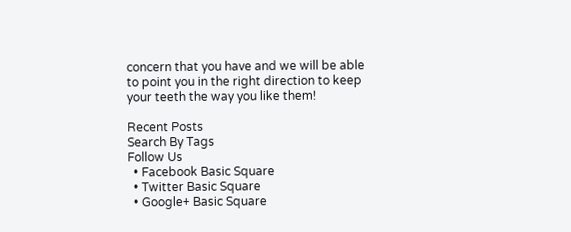concern that you have and we will be able to point you in the right direction to keep your teeth the way you like them!

Recent Posts
Search By Tags
Follow Us
  • Facebook Basic Square
  • Twitter Basic Square
  • Google+ Basic Square